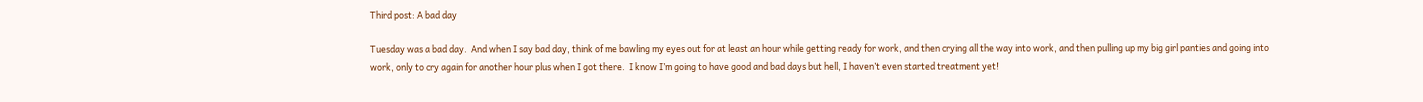Third post: A bad day

Tuesday was a bad day.  And when I say bad day, think of me bawling my eyes out for at least an hour while getting ready for work, and then crying all the way into work, and then pulling up my big girl panties and going into work, only to cry again for another hour plus when I got there.  I know I’m going to have good and bad days but hell, I haven’t even started treatment yet!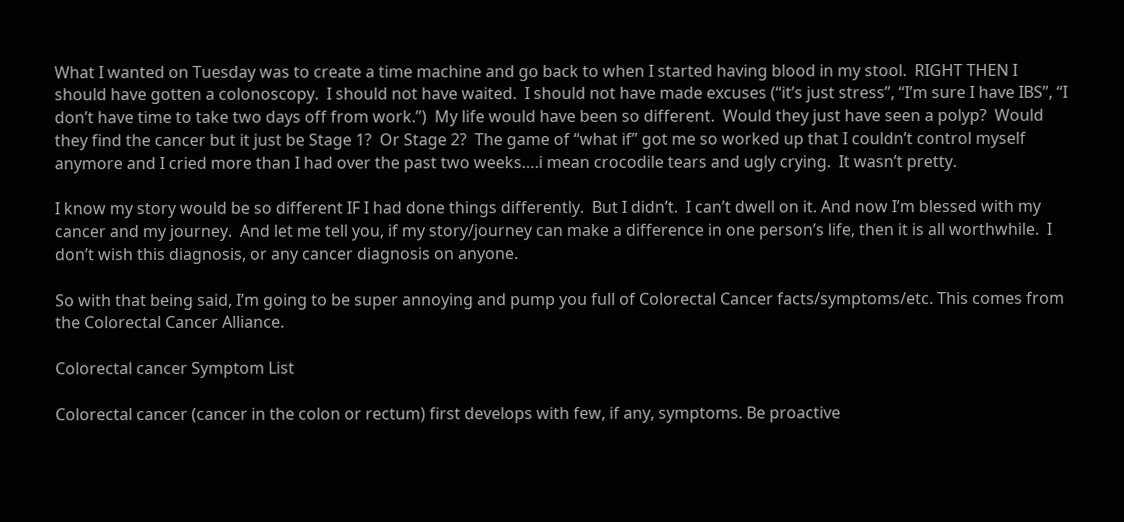What I wanted on Tuesday was to create a time machine and go back to when I started having blood in my stool.  RIGHT THEN I should have gotten a colonoscopy.  I should not have waited.  I should not have made excuses (“it’s just stress”, “I’m sure I have IBS”, “I don’t have time to take two days off from work.”)  My life would have been so different.  Would they just have seen a polyp?  Would they find the cancer but it just be Stage 1?  Or Stage 2?  The game of “what if” got me so worked up that I couldn’t control myself anymore and I cried more than I had over the past two weeks….i mean crocodile tears and ugly crying.  It wasn’t pretty.

I know my story would be so different IF I had done things differently.  But I didn’t.  I can’t dwell on it. And now I’m blessed with my cancer and my journey.  And let me tell you, if my story/journey can make a difference in one person’s life, then it is all worthwhile.  I don’t wish this diagnosis, or any cancer diagnosis on anyone.

So with that being said, I’m going to be super annoying and pump you full of Colorectal Cancer facts/symptoms/etc. This comes from the Colorectal Cancer Alliance.

Colorectal cancer Symptom List

Colorectal cancer (cancer in the colon or rectum) first develops with few, if any, symptoms. Be proactive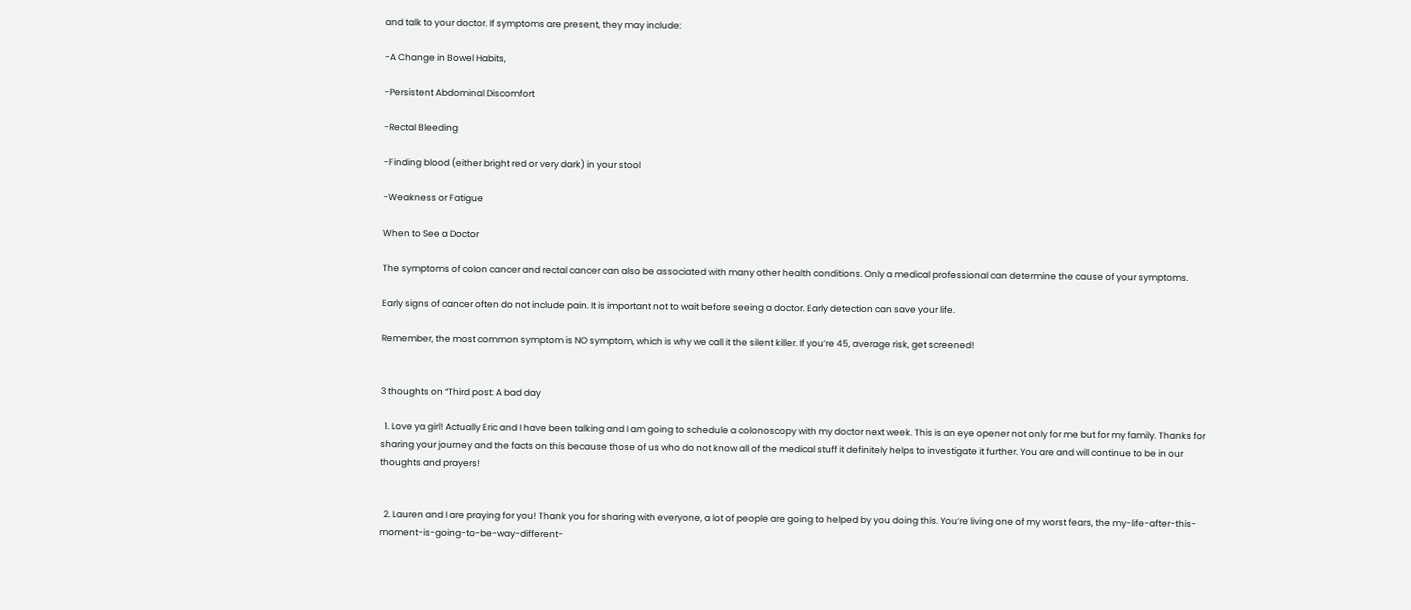and talk to your doctor. If symptoms are present, they may include:

-A Change in Bowel Habits,

-Persistent Abdominal Discomfort

-Rectal Bleeding

-Finding blood (either bright red or very dark) in your stool

-Weakness or Fatigue

When to See a Doctor

The symptoms of colon cancer and rectal cancer can also be associated with many other health conditions. Only a medical professional can determine the cause of your symptoms.

Early signs of cancer often do not include pain. It is important not to wait before seeing a doctor. Early detection can save your life.

Remember, the most common symptom is NO symptom, which is why we call it the silent killer. If you’re 45, average risk, get screened!


3 thoughts on “Third post: A bad day

  1. Love ya girl! Actually Eric and I have been talking and I am going to schedule a colonoscopy with my doctor next week. This is an eye opener not only for me but for my family. Thanks for sharing your journey and the facts on this because those of us who do not know all of the medical stuff it definitely helps to investigate it further. You are and will continue to be in our thoughts and prayers!


  2. Lauren and I are praying for you! Thank you for sharing with everyone, a lot of people are going to helped by you doing this. You’re living one of my worst fears, the my-life-after-this-moment-is-going-to-be-way-different-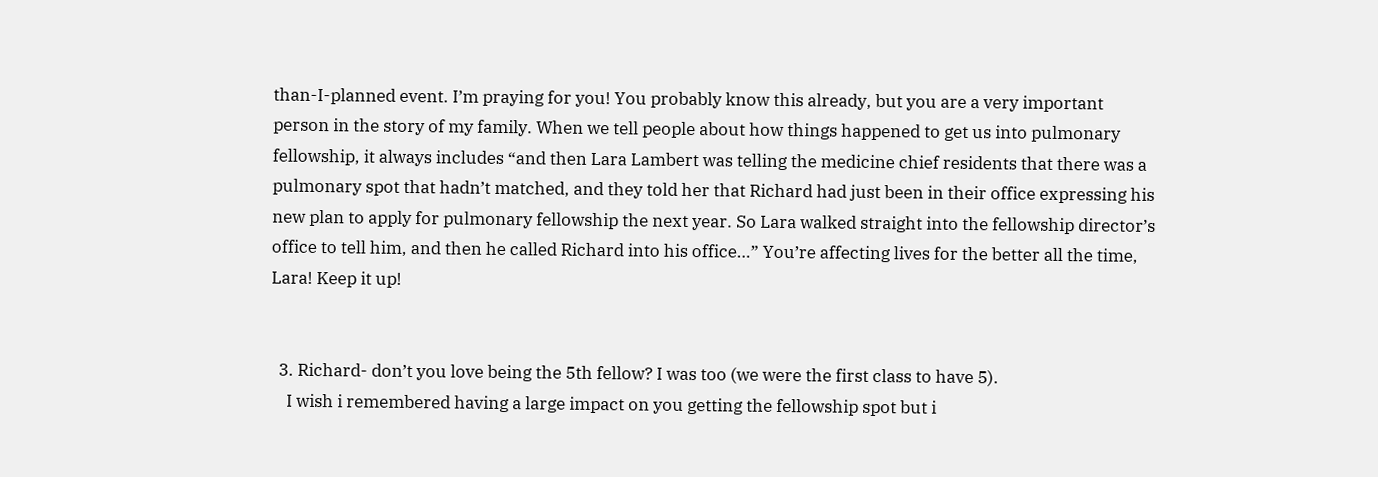than-I-planned event. I’m praying for you! You probably know this already, but you are a very important person in the story of my family. When we tell people about how things happened to get us into pulmonary fellowship, it always includes “and then Lara Lambert was telling the medicine chief residents that there was a pulmonary spot that hadn’t matched, and they told her that Richard had just been in their office expressing his new plan to apply for pulmonary fellowship the next year. So Lara walked straight into the fellowship director’s office to tell him, and then he called Richard into his office…” You’re affecting lives for the better all the time, Lara! Keep it up!


  3. Richard- don’t you love being the 5th fellow? I was too (we were the first class to have 5).
    I wish i remembered having a large impact on you getting the fellowship spot but i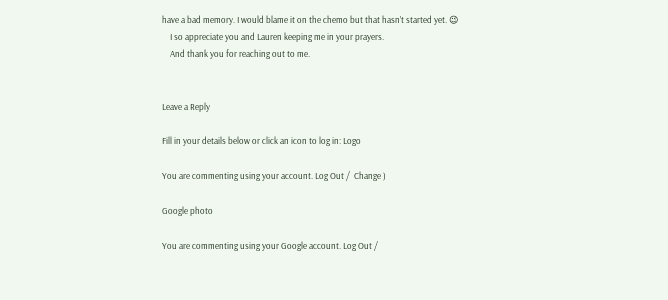have a bad memory. I would blame it on the chemo but that hasn’t started yet. 😉
    I so appreciate you and Lauren keeping me in your prayers.
    And thank you for reaching out to me.


Leave a Reply

Fill in your details below or click an icon to log in: Logo

You are commenting using your account. Log Out /  Change )

Google photo

You are commenting using your Google account. Log Out /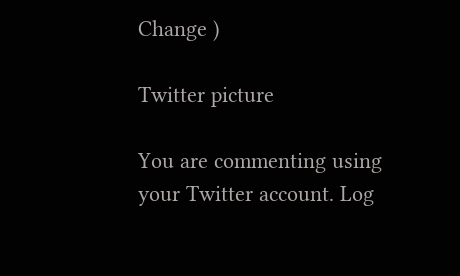Change )

Twitter picture

You are commenting using your Twitter account. Log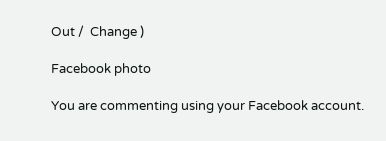Out /  Change )

Facebook photo

You are commenting using your Facebook account.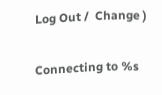Log Out /  Change )

Connecting to %s